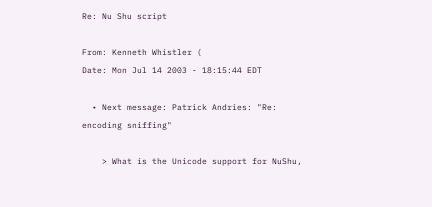Re: Nu Shu script

From: Kenneth Whistler (
Date: Mon Jul 14 2003 - 18:15:44 EDT

  • Next message: Patrick Andries: "Re: encoding sniffing"

    > What is the Unicode support for NuShu,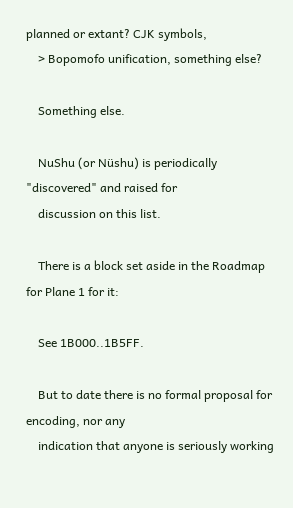planned or extant? CJK symbols,
    > Bopomofo unification, something else?

    Something else.

    NuShu (or Nüshu) is periodically "discovered" and raised for
    discussion on this list.

    There is a block set aside in the Roadmap for Plane 1 for it:

    See 1B000..1B5FF.

    But to date there is no formal proposal for encoding, nor any
    indication that anyone is seriously working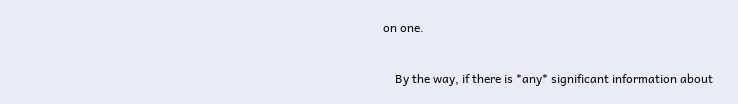on one.

    By the way, if there is *any* significant information about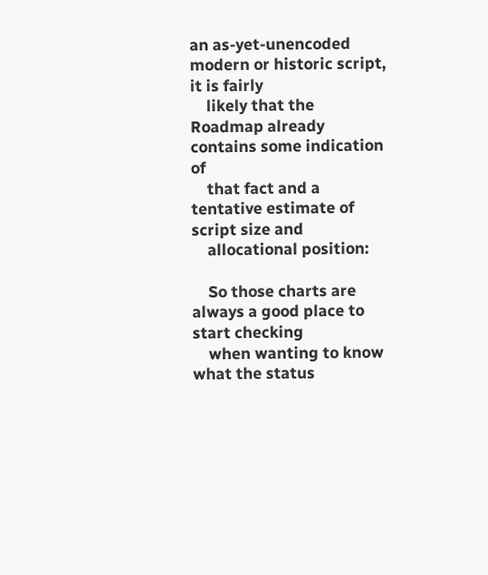an as-yet-unencoded modern or historic script, it is fairly
    likely that the Roadmap already contains some indication of
    that fact and a tentative estimate of script size and
    allocational position:

    So those charts are always a good place to start checking
    when wanting to know what the status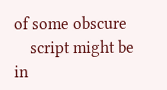of some obscure
    script might be in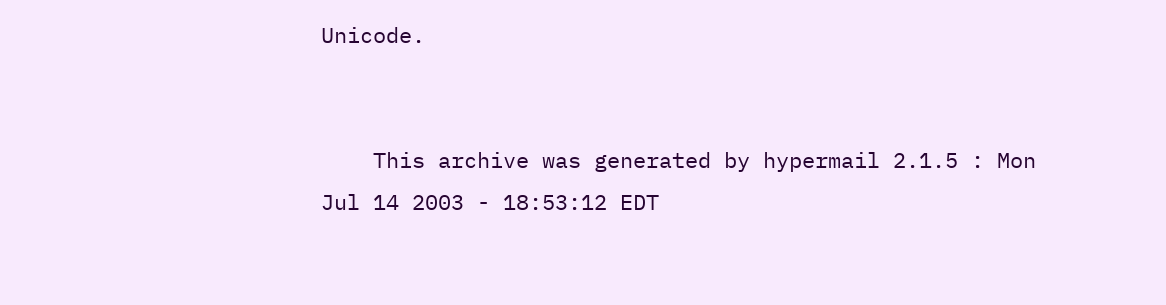Unicode.


    This archive was generated by hypermail 2.1.5 : Mon Jul 14 2003 - 18:53:12 EDT